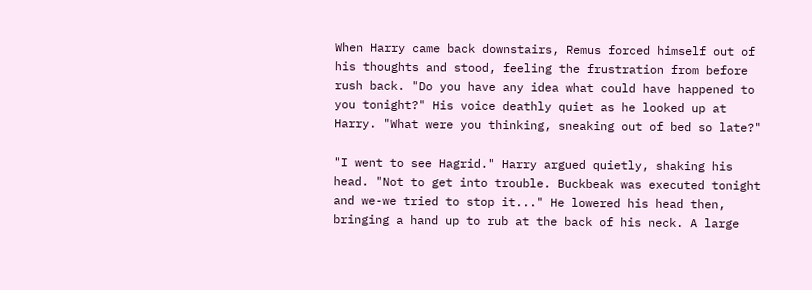When Harry came back downstairs, Remus forced himself out of his thoughts and stood, feeling the frustration from before rush back. "Do you have any idea what could have happened to you tonight?" His voice deathly quiet as he looked up at Harry. "What were you thinking, sneaking out of bed so late?"

"I went to see Hagrid." Harry argued quietly, shaking his head. "Not to get into trouble. Buckbeak was executed tonight and we-we tried to stop it..." He lowered his head then, bringing a hand up to rub at the back of his neck. A large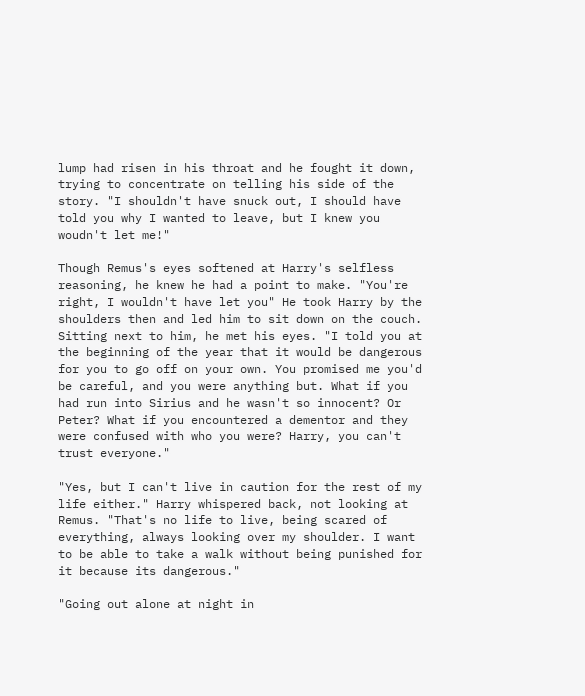lump had risen in his throat and he fought it down, trying to concentrate on telling his side of the story. "I shouldn't have snuck out, I should have told you why I wanted to leave, but I knew you woudn't let me!"

Though Remus's eyes softened at Harry's selfless reasoning, he knew he had a point to make. "You're right, I wouldn't have let you" He took Harry by the shoulders then and led him to sit down on the couch. Sitting next to him, he met his eyes. "I told you at the beginning of the year that it would be dangerous for you to go off on your own. You promised me you'd be careful, and you were anything but. What if you had run into Sirius and he wasn't so innocent? Or Peter? What if you encountered a dementor and they were confused with who you were? Harry, you can't trust everyone."

"Yes, but I can't live in caution for the rest of my life either." Harry whispered back, not looking at Remus. "That's no life to live, being scared of everything, always looking over my shoulder. I want to be able to take a walk without being punished for it because its dangerous."

"Going out alone at night in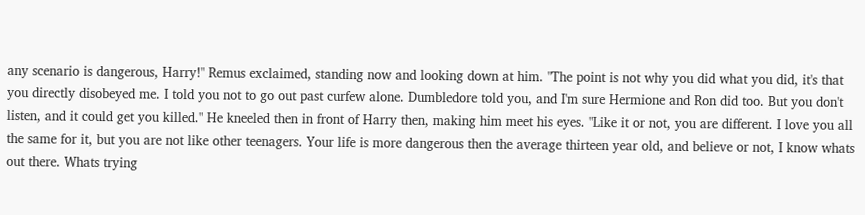any scenario is dangerous, Harry!" Remus exclaimed, standing now and looking down at him. "The point is not why you did what you did, it's that you directly disobeyed me. I told you not to go out past curfew alone. Dumbledore told you, and I'm sure Hermione and Ron did too. But you don't listen, and it could get you killed." He kneeled then in front of Harry then, making him meet his eyes. "Like it or not, you are different. I love you all the same for it, but you are not like other teenagers. Your life is more dangerous then the average thirteen year old, and believe or not, I know whats out there. Whats trying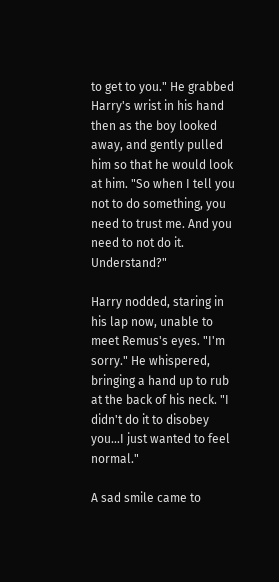to get to you." He grabbed Harry's wrist in his hand then as the boy looked away, and gently pulled him so that he would look at him. "So when I tell you not to do something, you need to trust me. And you need to not do it. Understand?"

Harry nodded, staring in his lap now, unable to meet Remus's eyes. "I'm sorry." He whispered, bringing a hand up to rub at the back of his neck. "I didn't do it to disobey you...I just wanted to feel normal."

A sad smile came to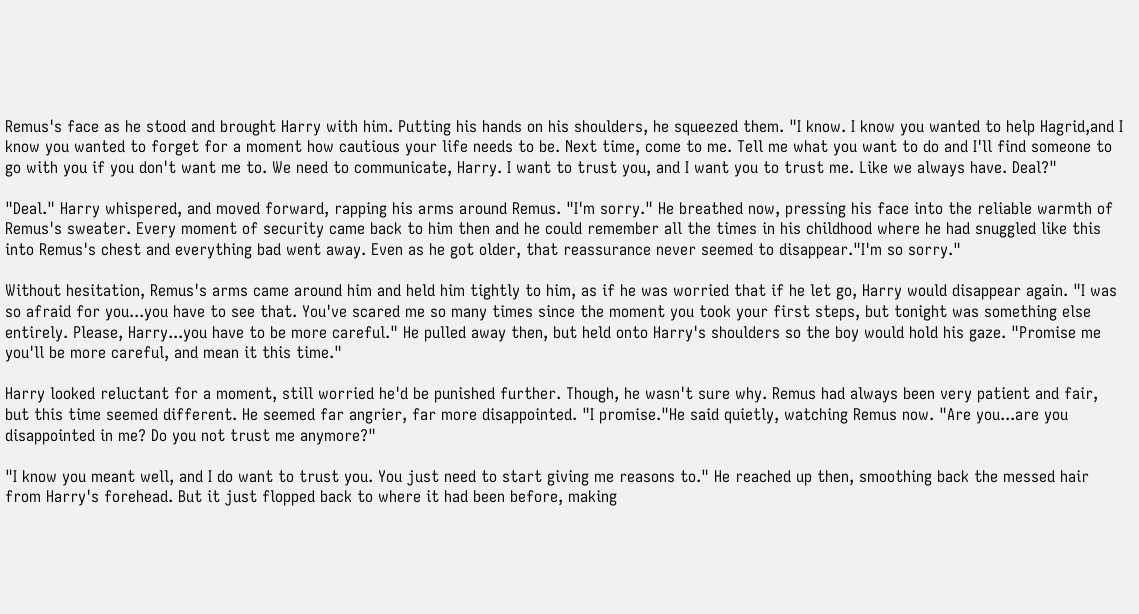Remus's face as he stood and brought Harry with him. Putting his hands on his shoulders, he squeezed them. "I know. I know you wanted to help Hagrid,and I know you wanted to forget for a moment how cautious your life needs to be. Next time, come to me. Tell me what you want to do and I'll find someone to go with you if you don't want me to. We need to communicate, Harry. I want to trust you, and I want you to trust me. Like we always have. Deal?"

"Deal." Harry whispered, and moved forward, rapping his arms around Remus. "I'm sorry." He breathed now, pressing his face into the reliable warmth of Remus's sweater. Every moment of security came back to him then and he could remember all the times in his childhood where he had snuggled like this into Remus's chest and everything bad went away. Even as he got older, that reassurance never seemed to disappear."I'm so sorry."

Without hesitation, Remus's arms came around him and held him tightly to him, as if he was worried that if he let go, Harry would disappear again. "I was so afraid for you...you have to see that. You've scared me so many times since the moment you took your first steps, but tonight was something else entirely. Please, Harry...you have to be more careful." He pulled away then, but held onto Harry's shoulders so the boy would hold his gaze. "Promise me you'll be more careful, and mean it this time."

Harry looked reluctant for a moment, still worried he'd be punished further. Though, he wasn't sure why. Remus had always been very patient and fair, but this time seemed different. He seemed far angrier, far more disappointed. "I promise."He said quietly, watching Remus now. "Are you...are you disappointed in me? Do you not trust me anymore?"

"I know you meant well, and I do want to trust you. You just need to start giving me reasons to." He reached up then, smoothing back the messed hair from Harry's forehead. But it just flopped back to where it had been before, making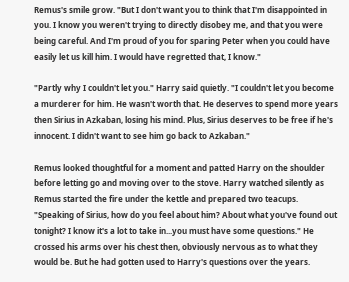Remus's smile grow. "But I don't want you to think that I'm disappointed in you. I know you weren't trying to directly disobey me, and that you were being careful. And I'm proud of you for sparing Peter when you could have easily let us kill him. I would have regretted that, I know."

"Partly why I couldn't let you." Harry said quietly. "I couldn't let you become a murderer for him. He wasn't worth that. He deserves to spend more years then Sirius in Azkaban, losing his mind. Plus, Sirius deserves to be free if he's innocent. I didn't want to see him go back to Azkaban."

Remus looked thoughtful for a moment and patted Harry on the shoulder before letting go and moving over to the stove. Harry watched silently as Remus started the fire under the kettle and prepared two teacups. "Speaking of Sirius, how do you feel about him? About what you've found out tonight? I know it's a lot to take in...you must have some questions." He crossed his arms over his chest then, obviously nervous as to what they would be. But he had gotten used to Harry's questions over the years.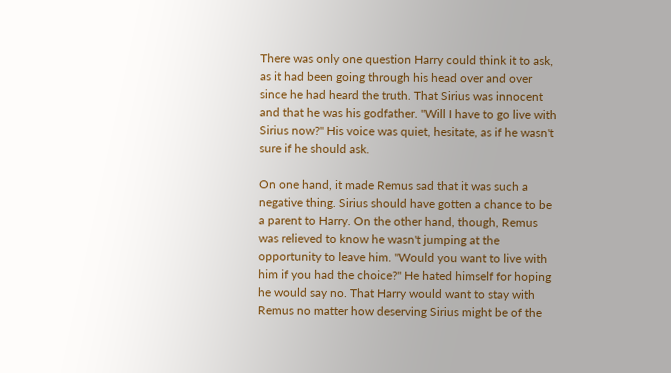There was only one question Harry could think it to ask, as it had been going through his head over and over since he had heard the truth. That Sirius was innocent and that he was his godfather. "Will I have to go live with Sirius now?" His voice was quiet, hesitate, as if he wasn't sure if he should ask.

On one hand, it made Remus sad that it was such a negative thing. Sirius should have gotten a chance to be a parent to Harry. On the other hand, though, Remus was relieved to know he wasn't jumping at the opportunity to leave him. "Would you want to live with him if you had the choice?" He hated himself for hoping he would say no. That Harry would want to stay with Remus no matter how deserving Sirius might be of the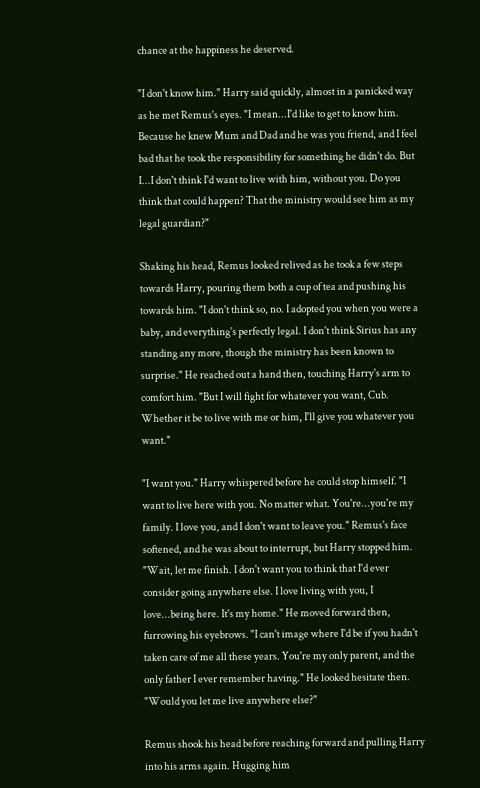chance at the happiness he deserved.

"I don't know him." Harry said quickly, almost in a panicked way as he met Remus's eyes. "I mean...I'd like to get to know him. Because he knew Mum and Dad and he was you friend, and I feel bad that he took the responsibility for something he didn't do. But I...I don't think I'd want to live with him, without you. Do you think that could happen? That the ministry would see him as my legal guardian?"

Shaking his head, Remus looked relived as he took a few steps towards Harry, pouring them both a cup of tea and pushing his towards him. "I don't think so, no. I adopted you when you were a baby, and everything's perfectly legal. I don't think Sirius has any standing any more, though the ministry has been known to surprise." He reached out a hand then, touching Harry's arm to comfort him. "But I will fight for whatever you want, Cub. Whether it be to live with me or him, I'll give you whatever you want."

"I want you." Harry whispered before he could stop himself. "I want to live here with you. No matter what. You're...you're my family. I love you, and I don't want to leave you." Remus's face softened, and he was about to interrupt, but Harry stopped him. "Wait, let me finish. I don't want you to think that I'd ever consider going anywhere else. I love living with you, I love...being here. It's my home." He moved forward then, furrowing his eyebrows. "I can't image where I'd be if you hadn't taken care of me all these years. You're my only parent, and the only father I ever remember having." He looked hesitate then. "Would you let me live anywhere else?"

Remus shook his head before reaching forward and pulling Harry into his arms again. Hugging him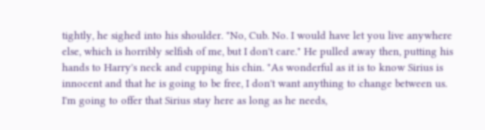tightly, he sighed into his shoulder. "No, Cub. No. I would have let you live anywhere else, which is horribly selfish of me, but I don't care." He pulled away then, putting his hands to Harry's neck and cupping his chin. "As wonderful as it is to know Sirius is innocent and that he is going to be free, I don't want anything to change between us. I'm going to offer that Sirius stay here as long as he needs,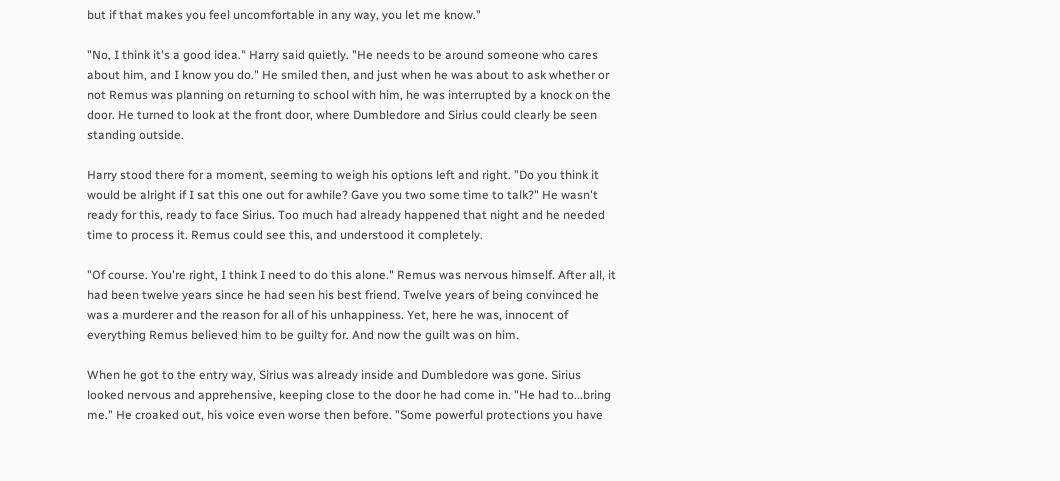but if that makes you feel uncomfortable in any way, you let me know."

"No, I think it's a good idea." Harry said quietly. "He needs to be around someone who cares about him, and I know you do." He smiled then, and just when he was about to ask whether or not Remus was planning on returning to school with him, he was interrupted by a knock on the door. He turned to look at the front door, where Dumbledore and Sirius could clearly be seen standing outside.

Harry stood there for a moment, seeming to weigh his options left and right. "Do you think it would be alright if I sat this one out for awhile? Gave you two some time to talk?" He wasn't ready for this, ready to face Sirius. Too much had already happened that night and he needed time to process it. Remus could see this, and understood it completely.

"Of course. You're right, I think I need to do this alone." Remus was nervous himself. After all, it had been twelve years since he had seen his best friend. Twelve years of being convinced he was a murderer and the reason for all of his unhappiness. Yet, here he was, innocent of everything Remus believed him to be guilty for. And now the guilt was on him.

When he got to the entry way, Sirius was already inside and Dumbledore was gone. Sirius looked nervous and apprehensive, keeping close to the door he had come in. "He had to...bring me." He croaked out, his voice even worse then before. "Some powerful protections you have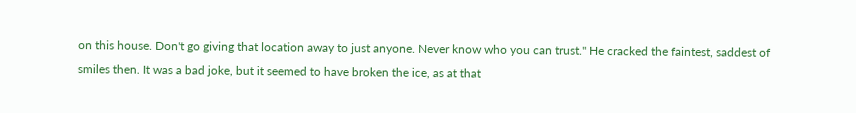on this house. Don't go giving that location away to just anyone. Never know who you can trust." He cracked the faintest, saddest of smiles then. It was a bad joke, but it seemed to have broken the ice, as at that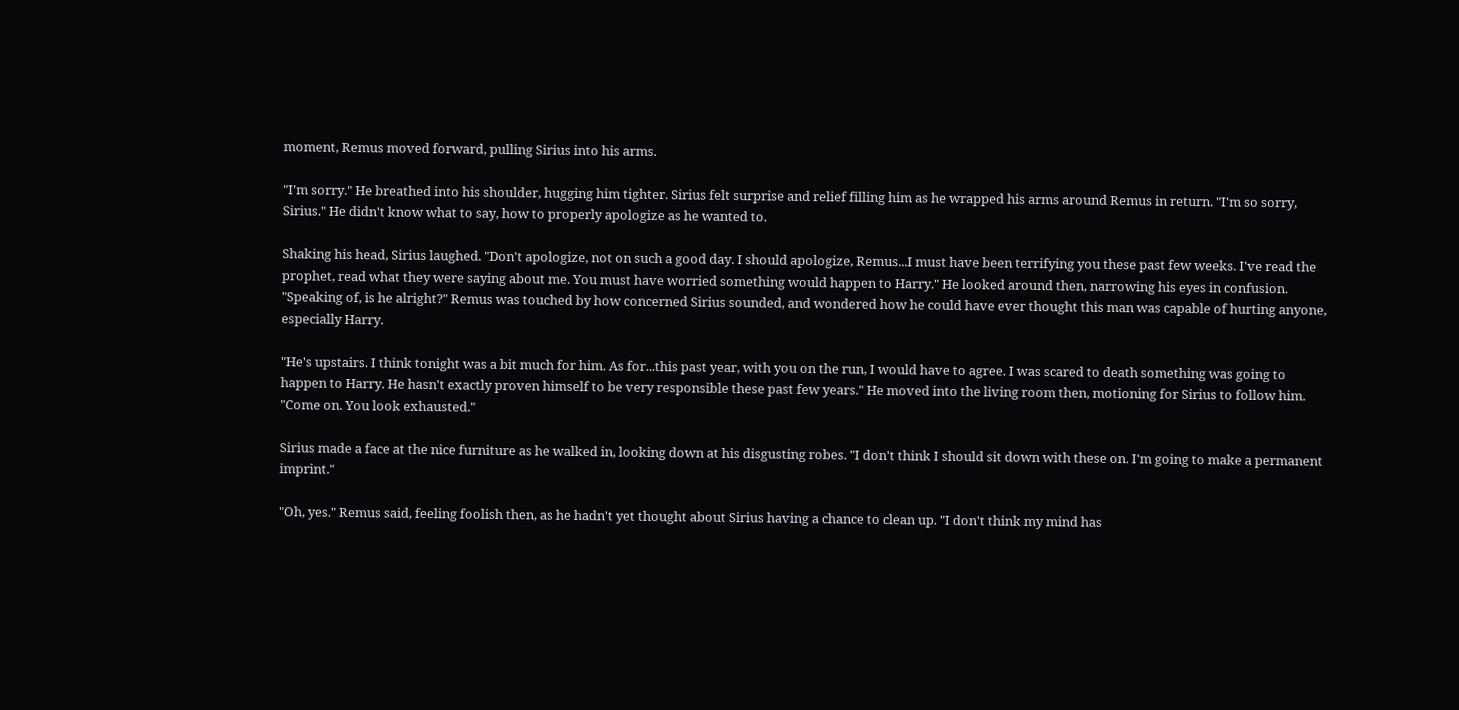moment, Remus moved forward, pulling Sirius into his arms.

"I'm sorry." He breathed into his shoulder, hugging him tighter. Sirius felt surprise and relief filling him as he wrapped his arms around Remus in return. "I'm so sorry, Sirius." He didn't know what to say, how to properly apologize as he wanted to.

Shaking his head, Sirius laughed. "Don't apologize, not on such a good day. I should apologize, Remus...I must have been terrifying you these past few weeks. I've read the prophet, read what they were saying about me. You must have worried something would happen to Harry." He looked around then, narrowing his eyes in confusion. "Speaking of, is he alright?" Remus was touched by how concerned Sirius sounded, and wondered how he could have ever thought this man was capable of hurting anyone, especially Harry.

"He's upstairs. I think tonight was a bit much for him. As for...this past year, with you on the run, I would have to agree. I was scared to death something was going to happen to Harry. He hasn't exactly proven himself to be very responsible these past few years." He moved into the living room then, motioning for Sirius to follow him. "Come on. You look exhausted."

Sirius made a face at the nice furniture as he walked in, looking down at his disgusting robes. "I don't think I should sit down with these on. I'm going to make a permanent imprint."

"Oh, yes." Remus said, feeling foolish then, as he hadn't yet thought about Sirius having a chance to clean up. "I don't think my mind has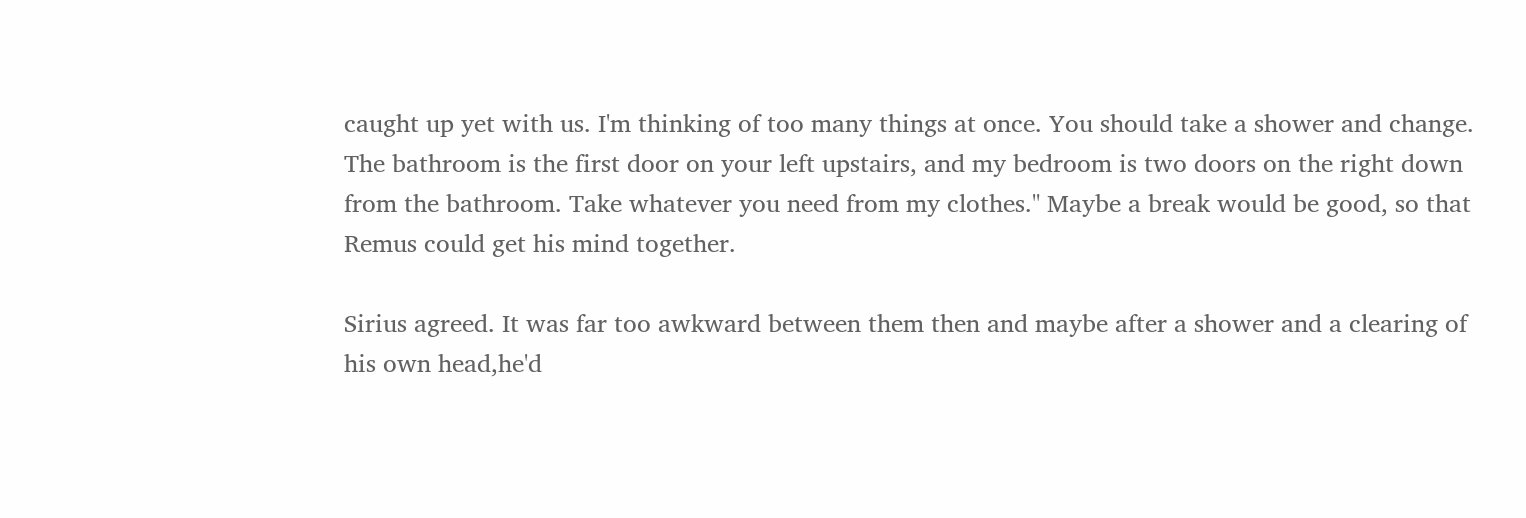caught up yet with us. I'm thinking of too many things at once. You should take a shower and change. The bathroom is the first door on your left upstairs, and my bedroom is two doors on the right down from the bathroom. Take whatever you need from my clothes." Maybe a break would be good, so that Remus could get his mind together.

Sirius agreed. It was far too awkward between them then and maybe after a shower and a clearing of his own head,he'd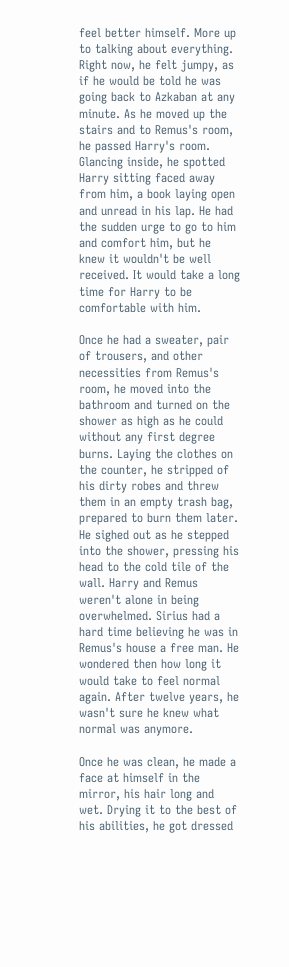feel better himself. More up to talking about everything. Right now, he felt jumpy, as if he would be told he was going back to Azkaban at any minute. As he moved up the stairs and to Remus's room, he passed Harry's room. Glancing inside, he spotted Harry sitting faced away from him, a book laying open and unread in his lap. He had the sudden urge to go to him and comfort him, but he knew it wouldn't be well received. It would take a long time for Harry to be comfortable with him.

Once he had a sweater, pair of trousers, and other necessities from Remus's room, he moved into the bathroom and turned on the shower as high as he could without any first degree burns. Laying the clothes on the counter, he stripped of his dirty robes and threw them in an empty trash bag, prepared to burn them later. He sighed out as he stepped into the shower, pressing his head to the cold tile of the wall. Harry and Remus weren't alone in being overwhelmed. Sirius had a hard time believing he was in Remus's house a free man. He wondered then how long it would take to feel normal again. After twelve years, he wasn't sure he knew what normal was anymore.

Once he was clean, he made a face at himself in the mirror, his hair long and wet. Drying it to the best of his abilities, he got dressed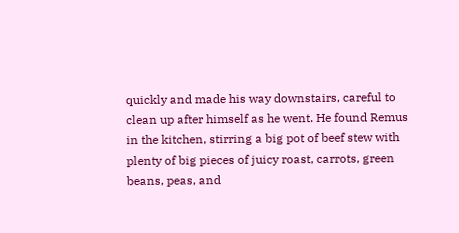quickly and made his way downstairs, careful to clean up after himself as he went. He found Remus in the kitchen, stirring a big pot of beef stew with plenty of big pieces of juicy roast, carrots, green beans, peas, and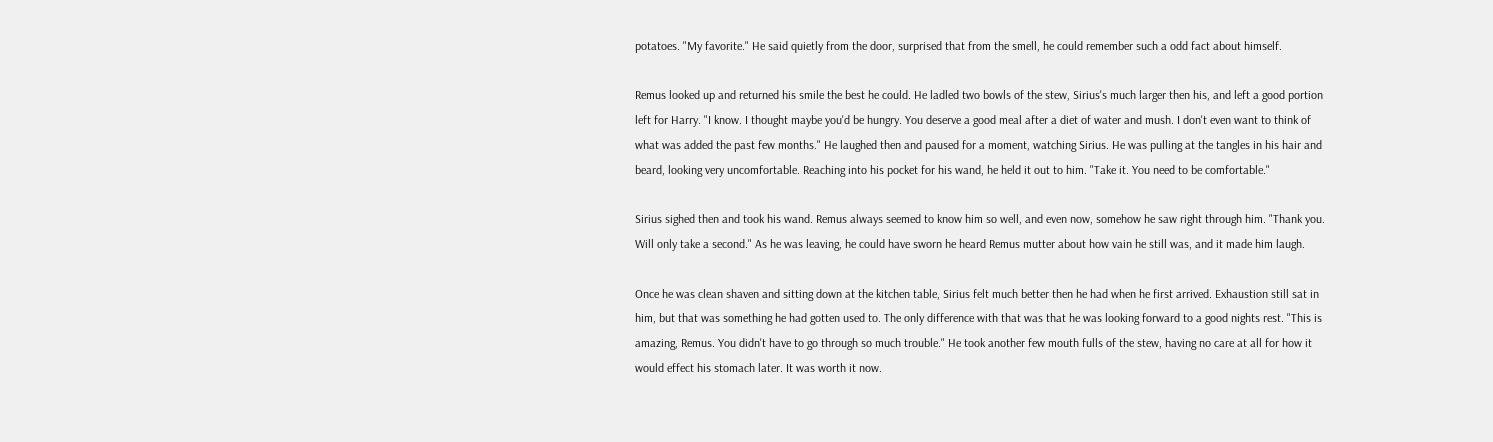potatoes. "My favorite." He said quietly from the door, surprised that from the smell, he could remember such a odd fact about himself.

Remus looked up and returned his smile the best he could. He ladled two bowls of the stew, Sirius's much larger then his, and left a good portion left for Harry. "I know. I thought maybe you'd be hungry. You deserve a good meal after a diet of water and mush. I don't even want to think of what was added the past few months." He laughed then and paused for a moment, watching Sirius. He was pulling at the tangles in his hair and beard, looking very uncomfortable. Reaching into his pocket for his wand, he held it out to him. "Take it. You need to be comfortable."

Sirius sighed then and took his wand. Remus always seemed to know him so well, and even now, somehow he saw right through him. "Thank you. Will only take a second." As he was leaving, he could have sworn he heard Remus mutter about how vain he still was, and it made him laugh.

Once he was clean shaven and sitting down at the kitchen table, Sirius felt much better then he had when he first arrived. Exhaustion still sat in him, but that was something he had gotten used to. The only difference with that was that he was looking forward to a good nights rest. "This is amazing, Remus. You didn't have to go through so much trouble." He took another few mouth fulls of the stew, having no care at all for how it would effect his stomach later. It was worth it now.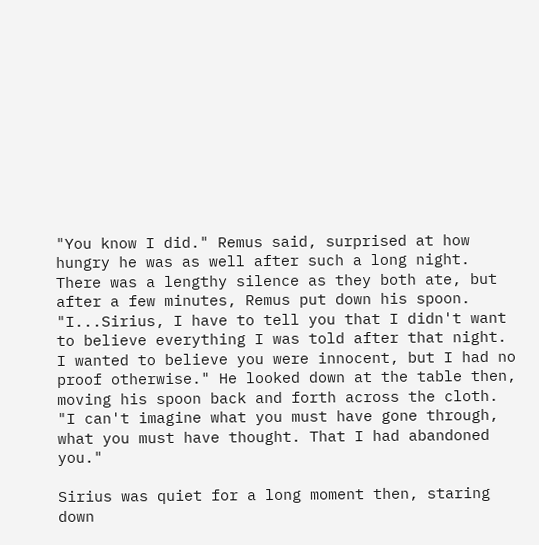"You know I did." Remus said, surprised at how hungry he was as well after such a long night. There was a lengthy silence as they both ate, but after a few minutes, Remus put down his spoon. "I...Sirius, I have to tell you that I didn't want to believe everything I was told after that night. I wanted to believe you were innocent, but I had no proof otherwise." He looked down at the table then, moving his spoon back and forth across the cloth. "I can't imagine what you must have gone through, what you must have thought. That I had abandoned you."

Sirius was quiet for a long moment then, staring down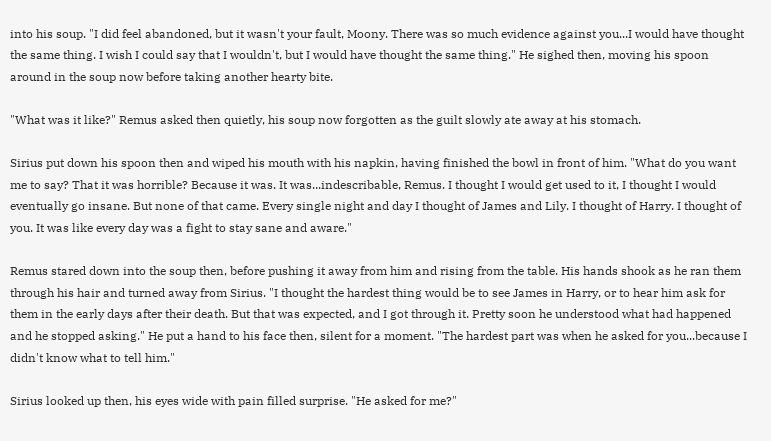into his soup. "I did feel abandoned, but it wasn't your fault, Moony. There was so much evidence against you...I would have thought the same thing. I wish I could say that I wouldn't, but I would have thought the same thing." He sighed then, moving his spoon around in the soup now before taking another hearty bite.

"What was it like?" Remus asked then quietly, his soup now forgotten as the guilt slowly ate away at his stomach.

Sirius put down his spoon then and wiped his mouth with his napkin, having finished the bowl in front of him. "What do you want me to say? That it was horrible? Because it was. It was...indescribable, Remus. I thought I would get used to it, I thought I would eventually go insane. But none of that came. Every single night and day I thought of James and Lily. I thought of Harry. I thought of you. It was like every day was a fight to stay sane and aware."

Remus stared down into the soup then, before pushing it away from him and rising from the table. His hands shook as he ran them through his hair and turned away from Sirius. "I thought the hardest thing would be to see James in Harry, or to hear him ask for them in the early days after their death. But that was expected, and I got through it. Pretty soon he understood what had happened and he stopped asking." He put a hand to his face then, silent for a moment. "The hardest part was when he asked for you...because I didn't know what to tell him."

Sirius looked up then, his eyes wide with pain filled surprise. "He asked for me?"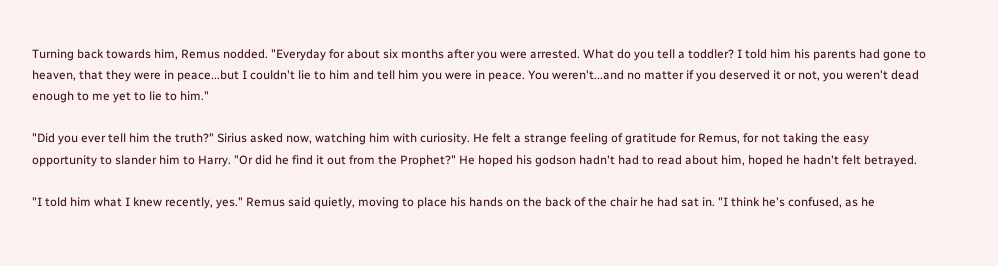Turning back towards him, Remus nodded. "Everyday for about six months after you were arrested. What do you tell a toddler? I told him his parents had gone to heaven, that they were in peace...but I couldn't lie to him and tell him you were in peace. You weren't...and no matter if you deserved it or not, you weren't dead enough to me yet to lie to him."

"Did you ever tell him the truth?" Sirius asked now, watching him with curiosity. He felt a strange feeling of gratitude for Remus, for not taking the easy opportunity to slander him to Harry. "Or did he find it out from the Prophet?" He hoped his godson hadn't had to read about him, hoped he hadn't felt betrayed.

"I told him what I knew recently, yes." Remus said quietly, moving to place his hands on the back of the chair he had sat in. "I think he's confused, as he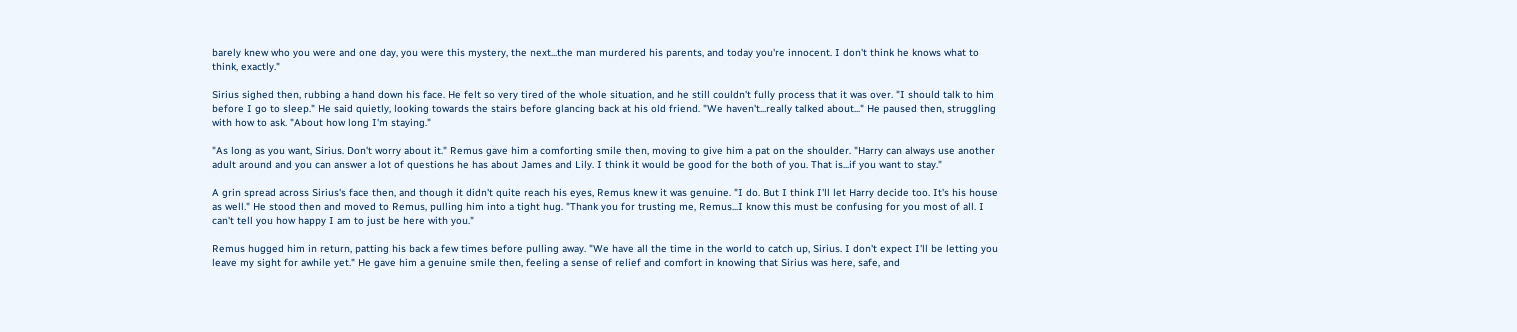barely knew who you were and one day, you were this mystery, the next...the man murdered his parents, and today you're innocent. I don't think he knows what to think, exactly."

Sirius sighed then, rubbing a hand down his face. He felt so very tired of the whole situation, and he still couldn't fully process that it was over. "I should talk to him before I go to sleep." He said quietly, looking towards the stairs before glancing back at his old friend. "We haven't...really talked about..." He paused then, struggling with how to ask. "About how long I'm staying."

"As long as you want, Sirius. Don't worry about it." Remus gave him a comforting smile then, moving to give him a pat on the shoulder. "Harry can always use another adult around and you can answer a lot of questions he has about James and Lily. I think it would be good for the both of you. That is...if you want to stay."

A grin spread across Sirius's face then, and though it didn't quite reach his eyes, Remus knew it was genuine. "I do. But I think I'll let Harry decide too. It's his house as well." He stood then and moved to Remus, pulling him into a tight hug. "Thank you for trusting me, Remus...I know this must be confusing for you most of all. I can't tell you how happy I am to just be here with you."

Remus hugged him in return, patting his back a few times before pulling away. "We have all the time in the world to catch up, Sirius. I don't expect I'll be letting you leave my sight for awhile yet." He gave him a genuine smile then, feeling a sense of relief and comfort in knowing that Sirius was here, safe, and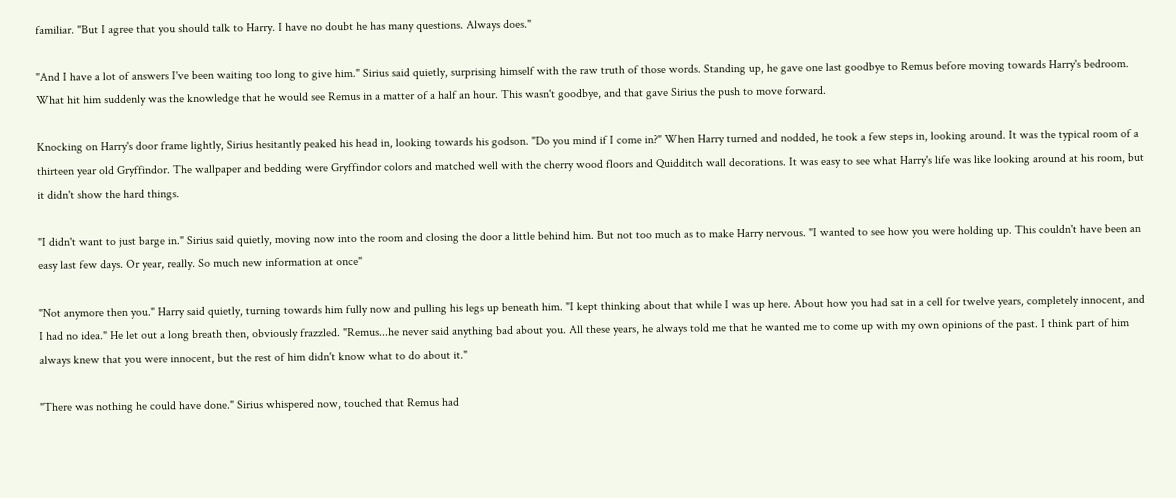familiar. "But I agree that you should talk to Harry. I have no doubt he has many questions. Always does."

"And I have a lot of answers I've been waiting too long to give him." Sirius said quietly, surprising himself with the raw truth of those words. Standing up, he gave one last goodbye to Remus before moving towards Harry's bedroom. What hit him suddenly was the knowledge that he would see Remus in a matter of a half an hour. This wasn't goodbye, and that gave Sirius the push to move forward.

Knocking on Harry's door frame lightly, Sirius hesitantly peaked his head in, looking towards his godson. "Do you mind if I come in?" When Harry turned and nodded, he took a few steps in, looking around. It was the typical room of a thirteen year old Gryffindor. The wallpaper and bedding were Gryffindor colors and matched well with the cherry wood floors and Quidditch wall decorations. It was easy to see what Harry's life was like looking around at his room, but it didn't show the hard things.

"I didn't want to just barge in." Sirius said quietly, moving now into the room and closing the door a little behind him. But not too much as to make Harry nervous. "I wanted to see how you were holding up. This couldn't have been an easy last few days. Or year, really. So much new information at once"

"Not anymore then you." Harry said quietly, turning towards him fully now and pulling his legs up beneath him. "I kept thinking about that while I was up here. About how you had sat in a cell for twelve years, completely innocent, and I had no idea." He let out a long breath then, obviously frazzled. "Remus...he never said anything bad about you. All these years, he always told me that he wanted me to come up with my own opinions of the past. I think part of him always knew that you were innocent, but the rest of him didn't know what to do about it."

"There was nothing he could have done." Sirius whispered now, touched that Remus had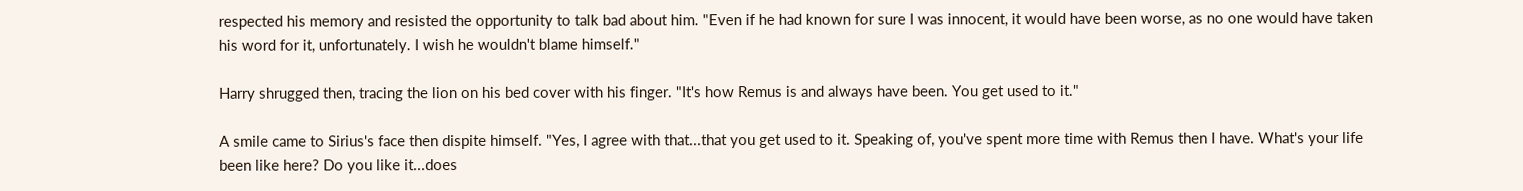respected his memory and resisted the opportunity to talk bad about him. "Even if he had known for sure I was innocent, it would have been worse, as no one would have taken his word for it, unfortunately. I wish he wouldn't blame himself."

Harry shrugged then, tracing the lion on his bed cover with his finger. "It's how Remus is and always have been. You get used to it."

A smile came to Sirius's face then dispite himself. "Yes, I agree with that...that you get used to it. Speaking of, you've spent more time with Remus then I have. What's your life been like here? Do you like it...does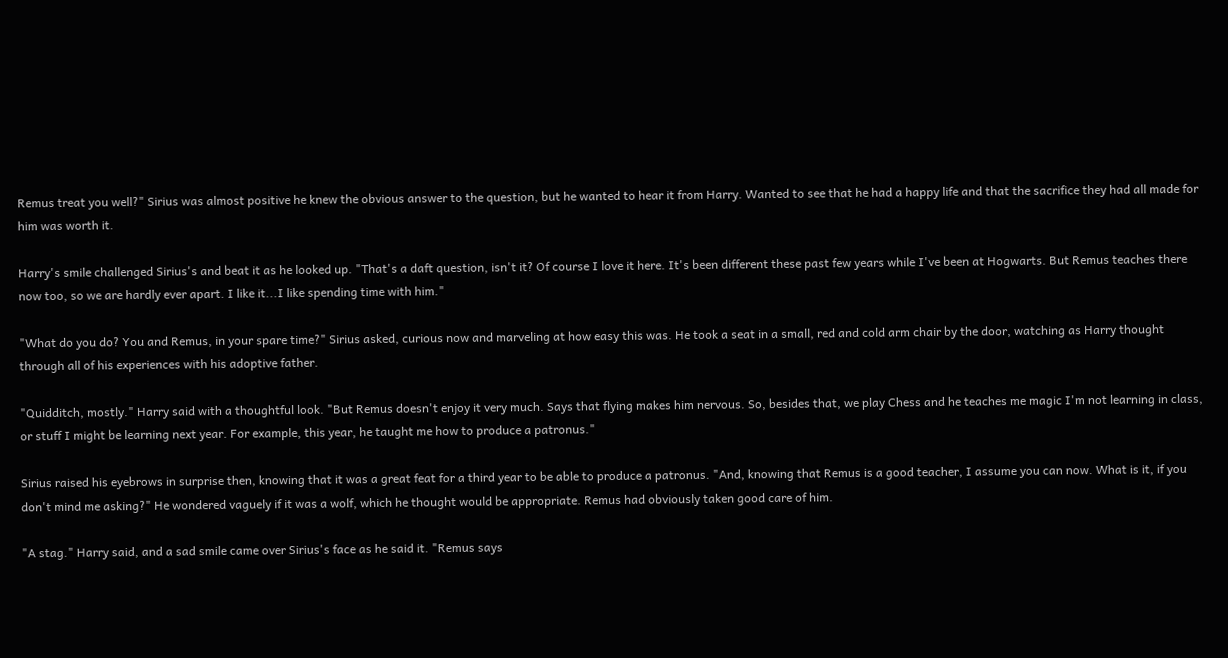Remus treat you well?" Sirius was almost positive he knew the obvious answer to the question, but he wanted to hear it from Harry. Wanted to see that he had a happy life and that the sacrifice they had all made for him was worth it.

Harry's smile challenged Sirius's and beat it as he looked up. "That's a daft question, isn't it? Of course I love it here. It's been different these past few years while I've been at Hogwarts. But Remus teaches there now too, so we are hardly ever apart. I like it...I like spending time with him."

"What do you do? You and Remus, in your spare time?" Sirius asked, curious now and marveling at how easy this was. He took a seat in a small, red and cold arm chair by the door, watching as Harry thought through all of his experiences with his adoptive father.

"Quidditch, mostly." Harry said with a thoughtful look. "But Remus doesn't enjoy it very much. Says that flying makes him nervous. So, besides that, we play Chess and he teaches me magic I'm not learning in class, or stuff I might be learning next year. For example, this year, he taught me how to produce a patronus."

Sirius raised his eyebrows in surprise then, knowing that it was a great feat for a third year to be able to produce a patronus. "And, knowing that Remus is a good teacher, I assume you can now. What is it, if you don't mind me asking?" He wondered vaguely if it was a wolf, which he thought would be appropriate. Remus had obviously taken good care of him.

"A stag." Harry said, and a sad smile came over Sirius's face as he said it. "Remus says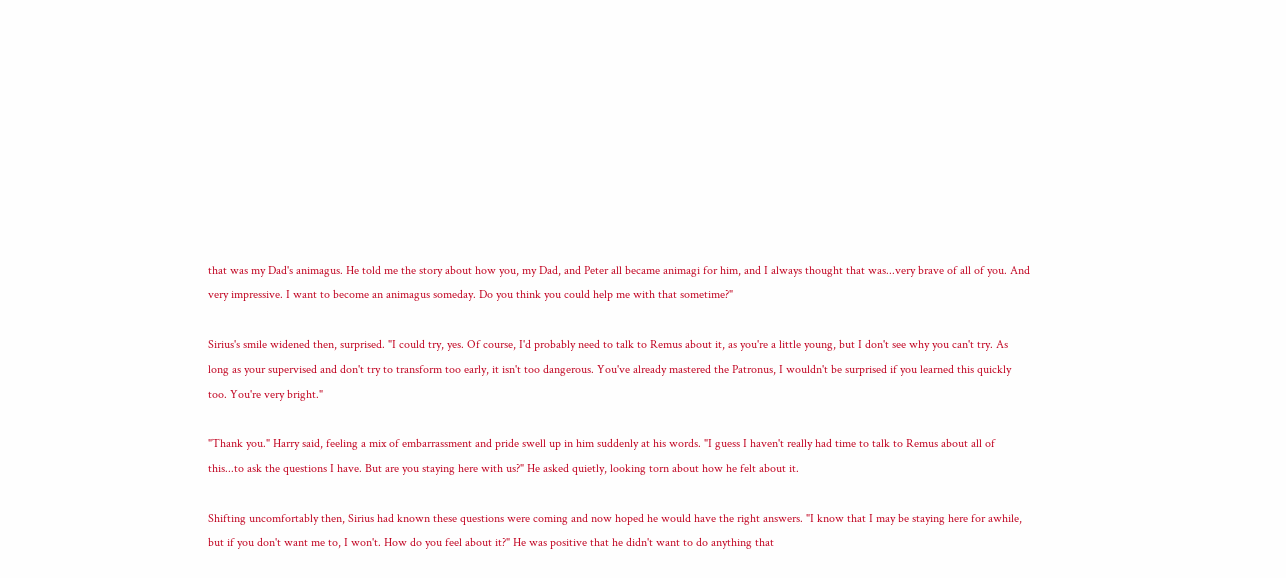that was my Dad's animagus. He told me the story about how you, my Dad, and Peter all became animagi for him, and I always thought that was...very brave of all of you. And very impressive. I want to become an animagus someday. Do you think you could help me with that sometime?"

Sirius's smile widened then, surprised. "I could try, yes. Of course, I'd probably need to talk to Remus about it, as you're a little young, but I don't see why you can't try. As long as your supervised and don't try to transform too early, it isn't too dangerous. You've already mastered the Patronus, I wouldn't be surprised if you learned this quickly too. You're very bright."

"Thank you." Harry said, feeling a mix of embarrassment and pride swell up in him suddenly at his words. "I guess I haven't really had time to talk to Remus about all of this...to ask the questions I have. But are you staying here with us?" He asked quietly, looking torn about how he felt about it.

Shifting uncomfortably then, Sirius had known these questions were coming and now hoped he would have the right answers. "I know that I may be staying here for awhile, but if you don't want me to, I won't. How do you feel about it?" He was positive that he didn't want to do anything that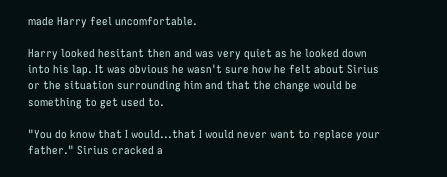made Harry feel uncomfortable.

Harry looked hesitant then and was very quiet as he looked down into his lap. It was obvious he wasn't sure how he felt about Sirius or the situation surrounding him and that the change would be something to get used to.

"You do know that I would...that I would never want to replace your father." Sirius cracked a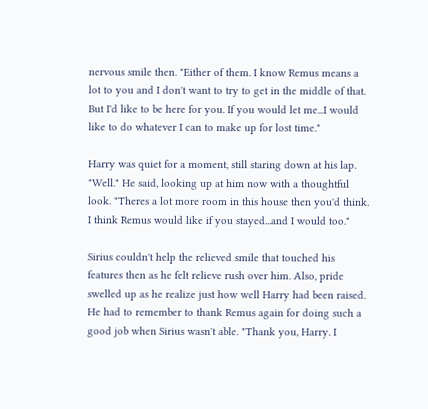nervous smile then. "Either of them. I know Remus means a lot to you and I don't want to try to get in the middle of that. But I'd like to be here for you. If you would let me...I would like to do whatever I can to make up for lost time."

Harry was quiet for a moment, still staring down at his lap. "Well." He said, looking up at him now with a thoughtful look. "Theres a lot more room in this house then you'd think. I think Remus would like if you stayed...and I would too."

Sirius couldn't help the relieved smile that touched his features then as he felt relieve rush over him. Also, pride swelled up as he realize just how well Harry had been raised. He had to remember to thank Remus again for doing such a good job when Sirius wasn't able. "Thank you, Harry. I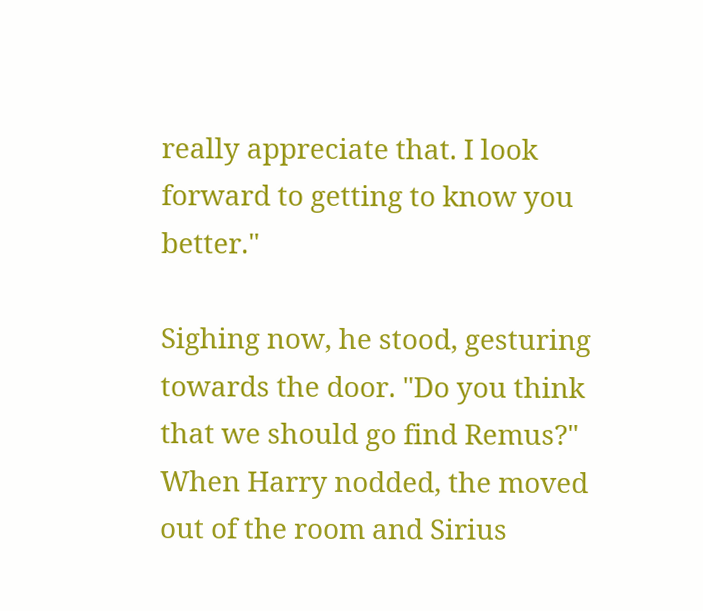really appreciate that. I look forward to getting to know you better."

Sighing now, he stood, gesturing towards the door. "Do you think that we should go find Remus?" When Harry nodded, the moved out of the room and Sirius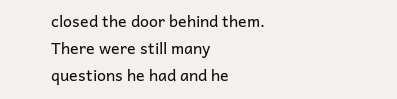closed the door behind them. There were still many questions he had and he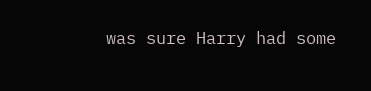was sure Harry had some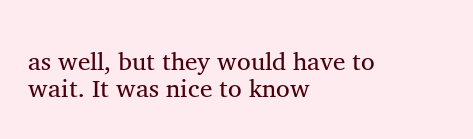as well, but they would have to wait. It was nice to know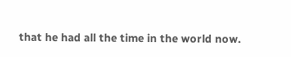that he had all the time in the world now.